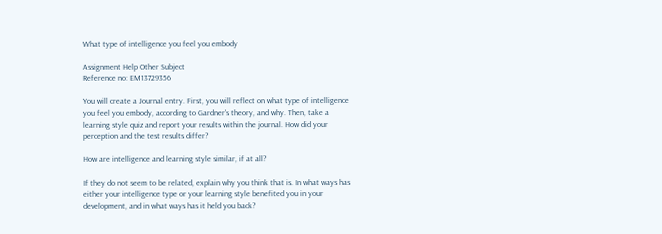What type of intelligence you feel you embody

Assignment Help Other Subject
Reference no: EM13729356

You will create a Journal entry. First, you will reflect on what type of intelligence you feel you embody, according to Gardner's theory, and why. Then, take a learning style quiz and report your results within the journal. How did your perception and the test results differ?

How are intelligence and learning style similar, if at all?

If they do not seem to be related, explain why you think that is. In what ways has either your intelligence type or your learning style benefited you in your development, and in what ways has it held you back?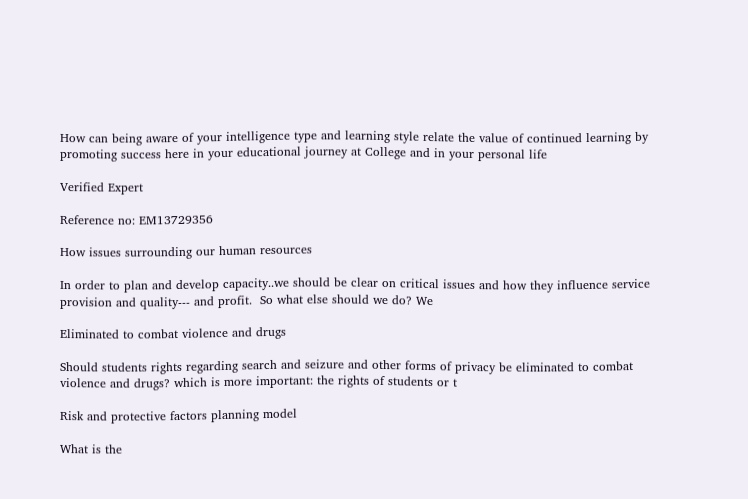How can being aware of your intelligence type and learning style relate the value of continued learning by promoting success here in your educational journey at College and in your personal life

Verified Expert

Reference no: EM13729356

How issues surrounding our human resources

In order to plan and develop capacity..we should be clear on critical issues and how they influence service provision and quality--- and profit.  So what else should we do? We

Eliminated to combat violence and drugs

Should students rights regarding search and seizure and other forms of privacy be eliminated to combat violence and drugs? which is more important: the rights of students or t

Risk and protective factors planning model

What is the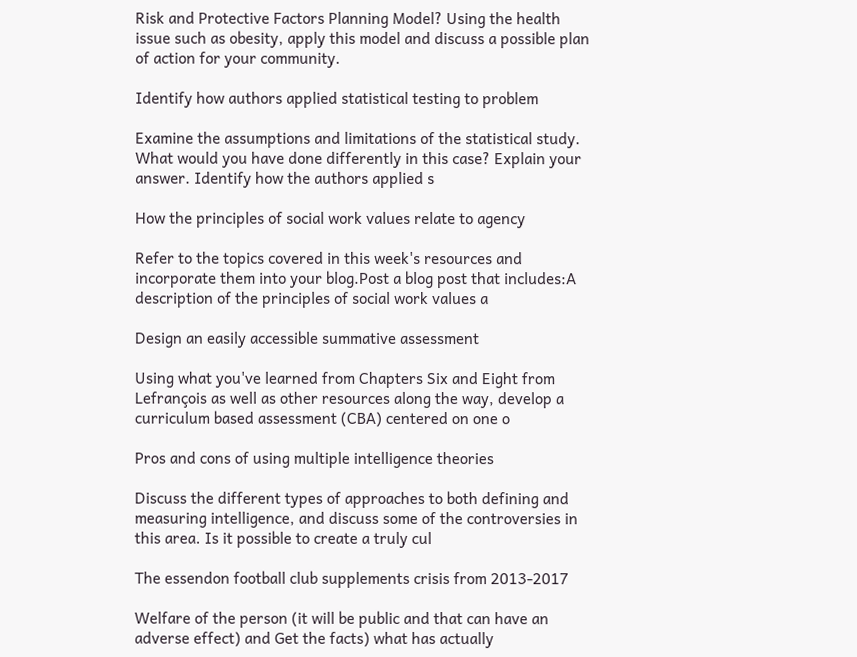Risk and Protective Factors Planning Model? Using the health issue such as obesity, apply this model and discuss a possible plan of action for your community.

Identify how authors applied statistical testing to problem

Examine the assumptions and limitations of the statistical study. What would you have done differently in this case? Explain your answer. Identify how the authors applied s

How the principles of social work values relate to agency

Refer to the topics covered in this week's resources and incorporate them into your blog.Post a blog post that includes:A description of the principles of social work values a

Design an easily accessible summative assessment

Using what you've learned from Chapters Six and Eight from Lefrançois as well as other resources along the way, develop a curriculum based assessment (CBA) centered on one o

Pros and cons of using multiple intelligence theories

Discuss the different types of approaches to both defining and measuring intelligence, and discuss some of the controversies in this area. Is it possible to create a truly cul

The essendon football club supplements crisis from 2013-2017

Welfare of the person (it will be public and that can have an adverse effect) and Get the facts) what has actually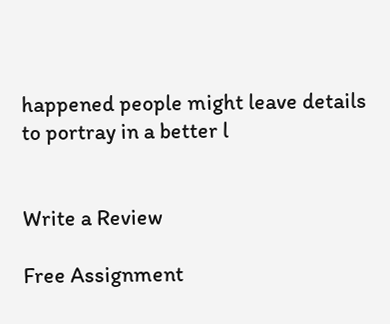happened people might leave details to portray in a better l


Write a Review

Free Assignment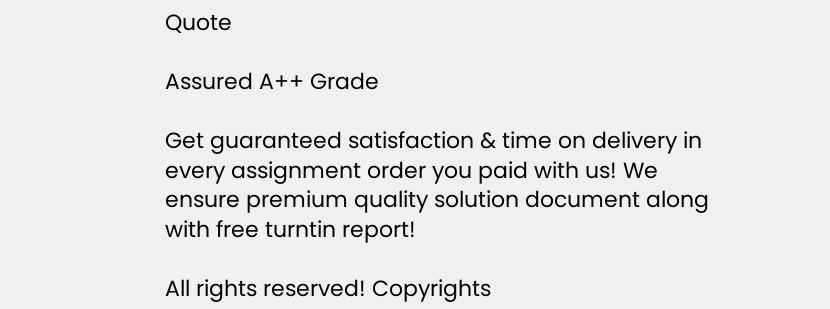Quote

Assured A++ Grade

Get guaranteed satisfaction & time on delivery in every assignment order you paid with us! We ensure premium quality solution document along with free turntin report!

All rights reserved! Copyrights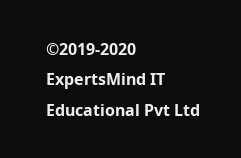©2019-2020 ExpertsMind IT Educational Pvt Ltd